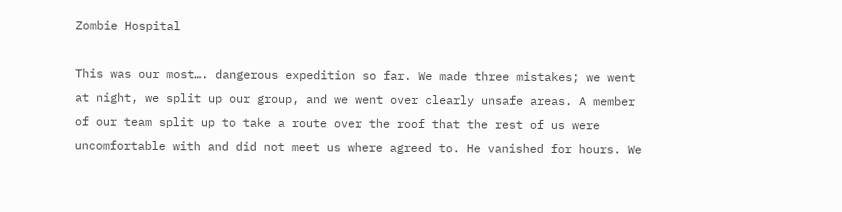Zombie Hospital

This was our most…. dangerous expedition so far. We made three mistakes; we went at night, we split up our group, and we went over clearly unsafe areas. A member of our team split up to take a route over the roof that the rest of us were uncomfortable with and did not meet us where agreed to. He vanished for hours. We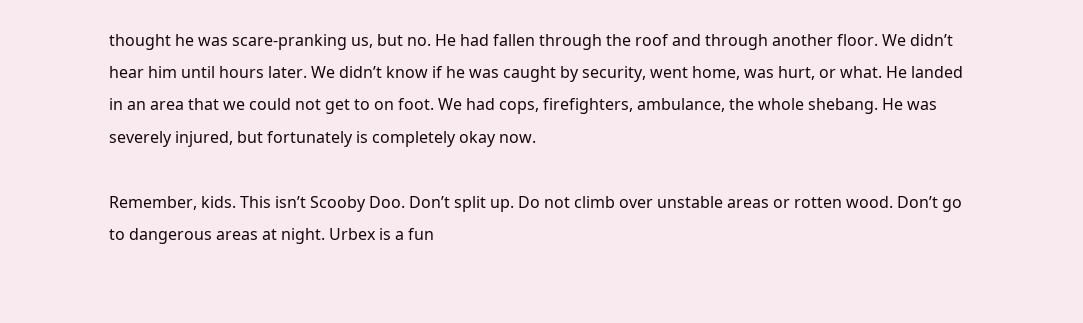thought he was scare-pranking us, but no. He had fallen through the roof and through another floor. We didn’t hear him until hours later. We didn’t know if he was caught by security, went home, was hurt, or what. He landed in an area that we could not get to on foot. We had cops, firefighters, ambulance, the whole shebang. He was severely injured, but fortunately is completely okay now.

Remember, kids. This isn’t Scooby Doo. Don’t split up. Do not climb over unstable areas or rotten wood. Don’t go to dangerous areas at night. Urbex is a fun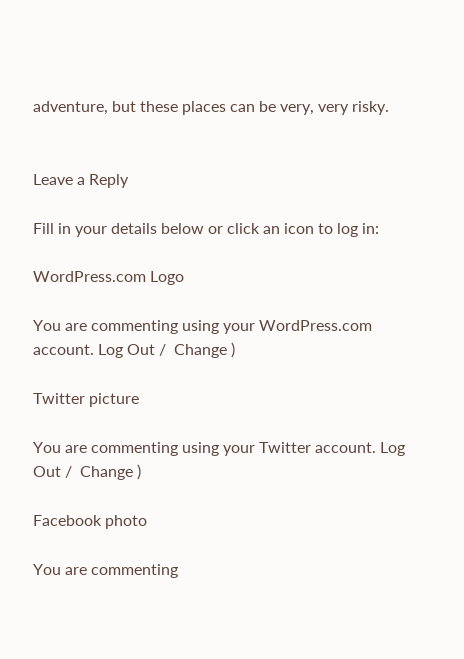adventure, but these places can be very, very risky.


Leave a Reply

Fill in your details below or click an icon to log in:

WordPress.com Logo

You are commenting using your WordPress.com account. Log Out /  Change )

Twitter picture

You are commenting using your Twitter account. Log Out /  Change )

Facebook photo

You are commenting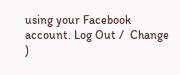using your Facebook account. Log Out /  Change )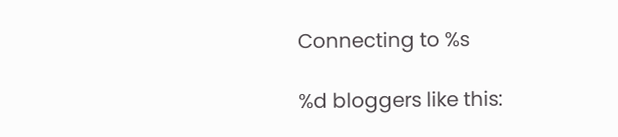Connecting to %s

%d bloggers like this: